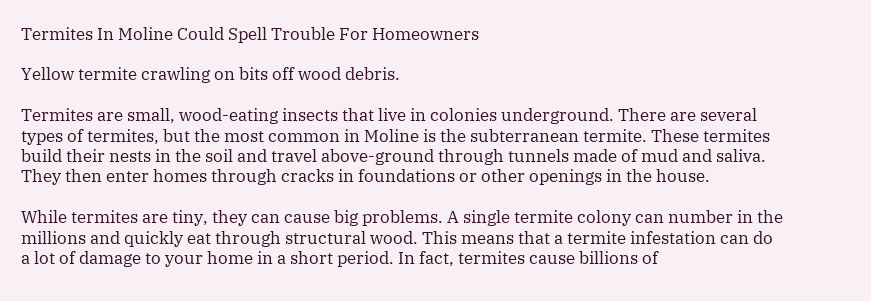Termites In Moline Could Spell Trouble For Homeowners

Yellow termite crawling on bits off wood debris.

Termites are small, wood-eating insects that live in colonies underground. There are several types of termites, but the most common in Moline is the subterranean termite. These termites build their nests in the soil and travel above-ground through tunnels made of mud and saliva. They then enter homes through cracks in foundations or other openings in the house.

While termites are tiny, they can cause big problems. A single termite colony can number in the millions and quickly eat through structural wood. This means that a termite infestation can do a lot of damage to your home in a short period. In fact, termites cause billions of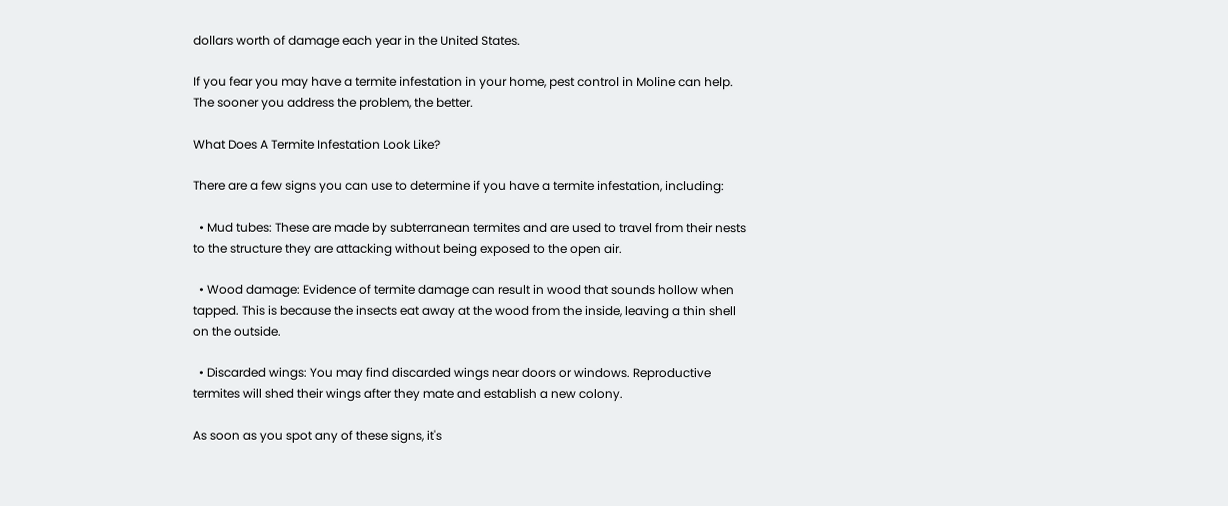dollars worth of damage each year in the United States.

If you fear you may have a termite infestation in your home, pest control in Moline can help. The sooner you address the problem, the better.

What Does A Termite Infestation Look Like?

There are a few signs you can use to determine if you have a termite infestation, including:

  • Mud tubes: These are made by subterranean termites and are used to travel from their nests to the structure they are attacking without being exposed to the open air.

  • Wood damage: Evidence of termite damage can result in wood that sounds hollow when tapped. This is because the insects eat away at the wood from the inside, leaving a thin shell on the outside.

  • Discarded wings: You may find discarded wings near doors or windows. Reproductive termites will shed their wings after they mate and establish a new colony.

As soon as you spot any of these signs, it's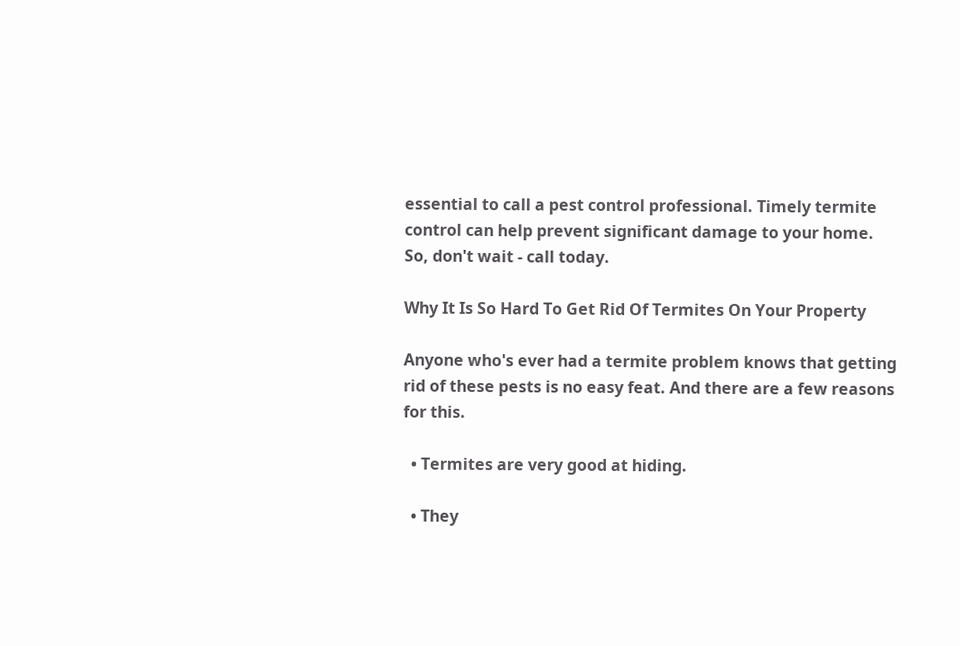essential to call a pest control professional. Timely termite control can help prevent significant damage to your home. So, don't wait - call today.

Why It Is So Hard To Get Rid Of Termites On Your Property

Anyone who's ever had a termite problem knows that getting rid of these pests is no easy feat. And there are a few reasons for this.

  • Termites are very good at hiding.

  • They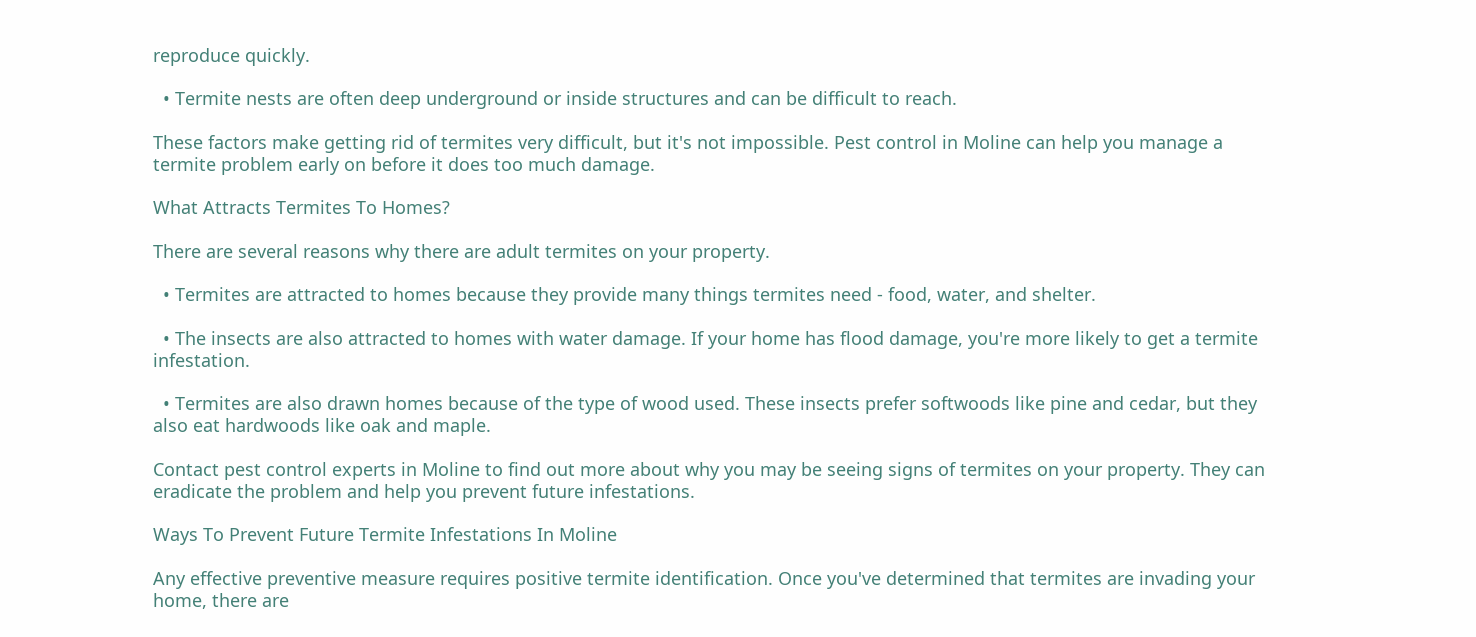reproduce quickly.

  • Termite nests are often deep underground or inside structures and can be difficult to reach.

These factors make getting rid of termites very difficult, but it's not impossible. Pest control in Moline can help you manage a termite problem early on before it does too much damage.

What Attracts Termites To Homes?

There are several reasons why there are adult termites on your property.

  • Termites are attracted to homes because they provide many things termites need - food, water, and shelter.

  • The insects are also attracted to homes with water damage. If your home has flood damage, you're more likely to get a termite infestation.

  • Termites are also drawn homes because of the type of wood used. These insects prefer softwoods like pine and cedar, but they also eat hardwoods like oak and maple.

Contact pest control experts in Moline to find out more about why you may be seeing signs of termites on your property. They can eradicate the problem and help you prevent future infestations.

Ways To Prevent Future Termite Infestations In Moline

Any effective preventive measure requires positive termite identification. Once you've determined that termites are invading your home, there are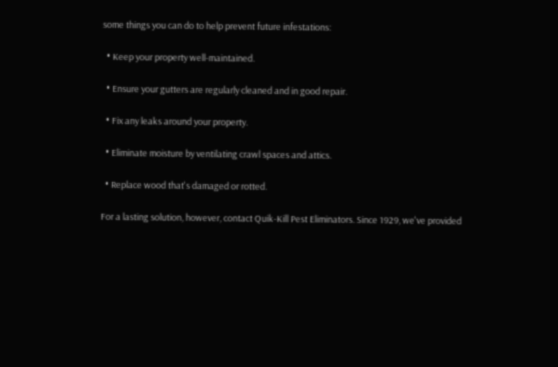some things you can do to help prevent future infestations:

  • Keep your property well-maintained.

  • Ensure your gutters are regularly cleaned and in good repair.

  • Fix any leaks around your property.

  • Eliminate moisture by ventilating crawl spaces and attics.

  • Replace wood that's damaged or rotted.

For a lasting solution, however, contact Quik-Kill Pest Eliminators. Since 1929, we've provided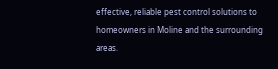effective, reliable pest control solutions to homeowners in Moline and the surrounding areas.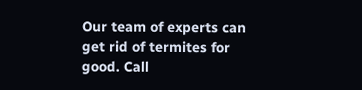Our team of experts can get rid of termites for good. Call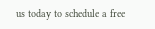us today to schedule a free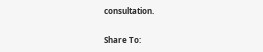consultation.

Share To: